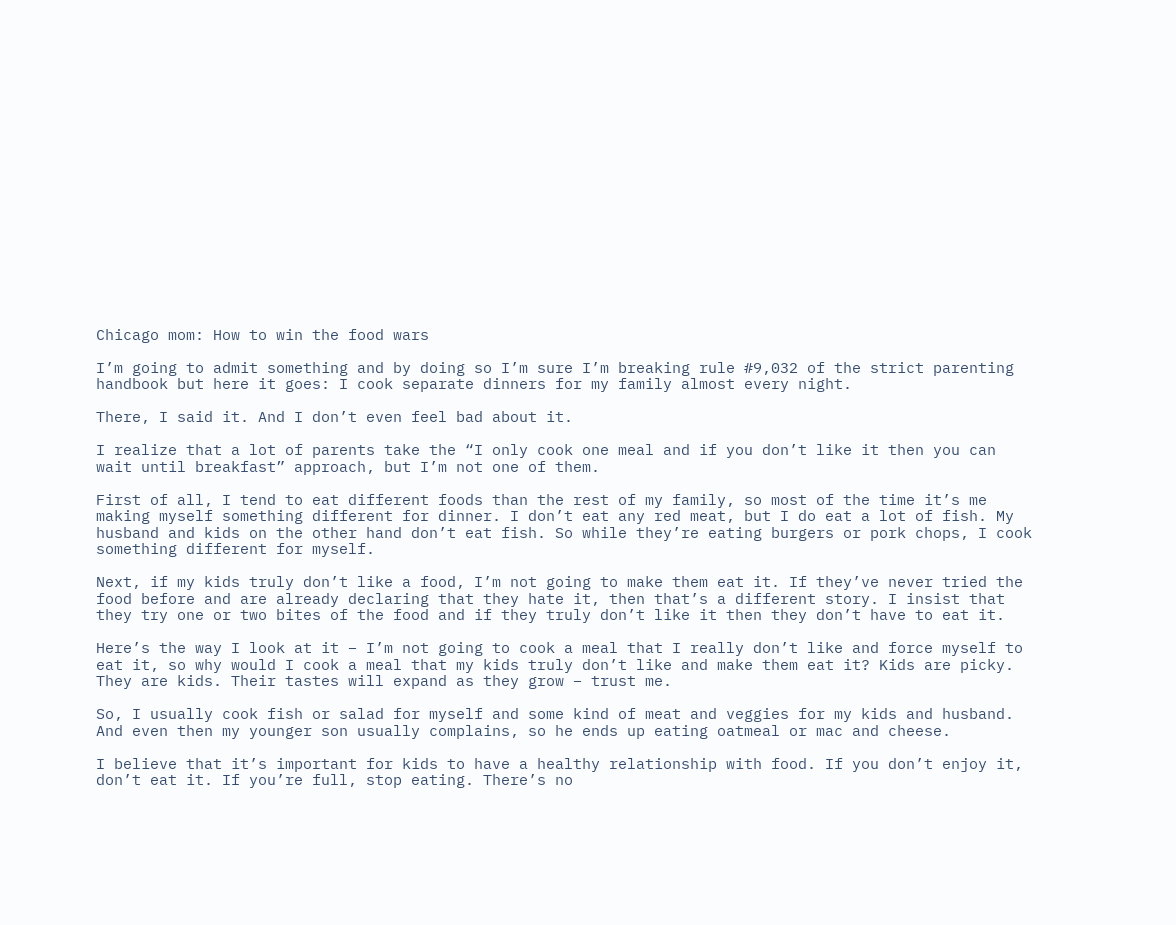Chicago mom: How to win the food wars

I’m going to admit something and by doing so I’m sure I’m breaking rule #9,032 of the strict parenting handbook but here it goes: I cook separate dinners for my family almost every night.

There, I said it. And I don’t even feel bad about it.

I realize that a lot of parents take the “I only cook one meal and if you don’t like it then you can wait until breakfast” approach, but I’m not one of them.

First of all, I tend to eat different foods than the rest of my family, so most of the time it’s me making myself something different for dinner. I don’t eat any red meat, but I do eat a lot of fish. My husband and kids on the other hand don’t eat fish. So while they’re eating burgers or pork chops, I cook something different for myself.

Next, if my kids truly don’t like a food, I’m not going to make them eat it. If they’ve never tried the food before and are already declaring that they hate it, then that’s a different story. I insist that they try one or two bites of the food and if they truly don’t like it then they don’t have to eat it.

Here’s the way I look at it – I’m not going to cook a meal that I really don’t like and force myself to eat it, so why would I cook a meal that my kids truly don’t like and make them eat it? Kids are picky. They are kids. Their tastes will expand as they grow – trust me.

So, I usually cook fish or salad for myself and some kind of meat and veggies for my kids and husband. And even then my younger son usually complains, so he ends up eating oatmeal or mac and cheese.

I believe that it’s important for kids to have a healthy relationship with food. If you don’t enjoy it, don’t eat it. If you’re full, stop eating. There’s no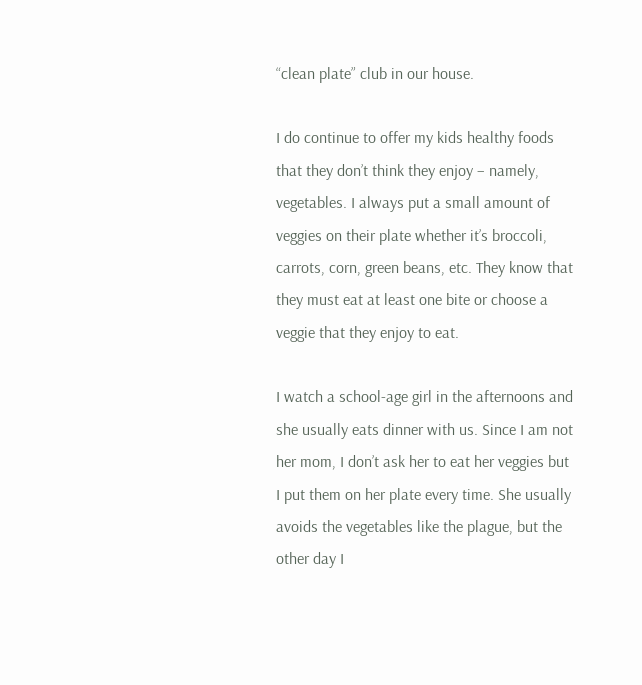“clean plate” club in our house.

I do continue to offer my kids healthy foods that they don’t think they enjoy – namely, vegetables. I always put a small amount of veggies on their plate whether it’s broccoli, carrots, corn, green beans, etc. They know that they must eat at least one bite or choose a veggie that they enjoy to eat.

I watch a school-age girl in the afternoons and she usually eats dinner with us. Since I am not her mom, I don’t ask her to eat her veggies but I put them on her plate every time. She usually avoids the vegetables like the plague, but the other day I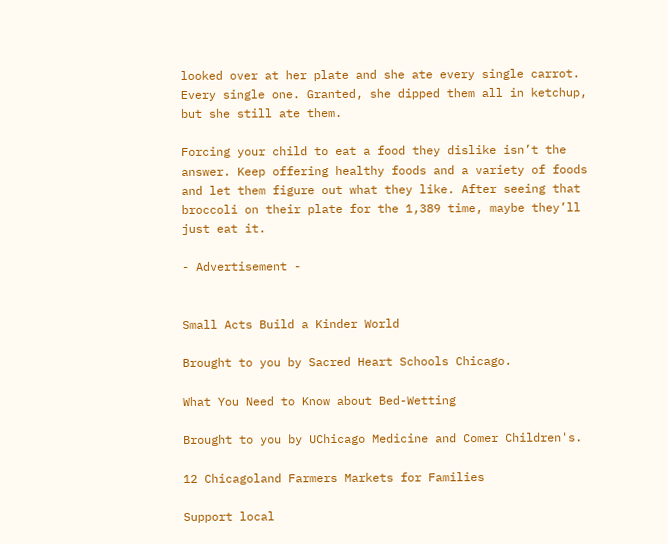looked over at her plate and she ate every single carrot. Every single one. Granted, she dipped them all in ketchup, but she still ate them.

Forcing your child to eat a food they dislike isn’t the answer. Keep offering healthy foods and a variety of foods and let them figure out what they like. After seeing that broccoli on their plate for the 1,389 time, maybe they’ll just eat it.

- Advertisement -


Small Acts Build a Kinder World

Brought to you by Sacred Heart Schools Chicago.

What You Need to Know about Bed-Wetting

Brought to you by UChicago Medicine and Comer Children's.

12 Chicagoland Farmers Markets for Families

Support local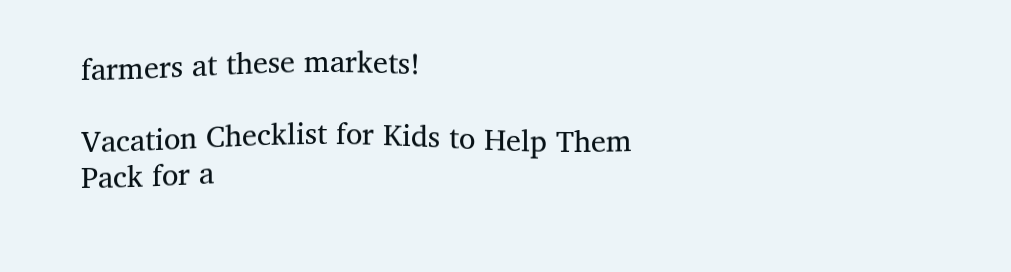farmers at these markets!

Vacation Checklist for Kids to Help Them Pack for a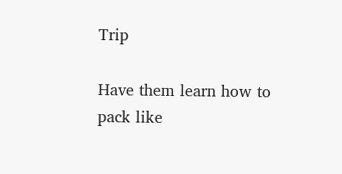Trip

Have them learn how to pack like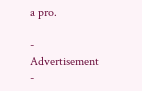a pro.

- Advertisement -